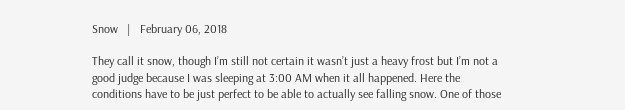Snow   |   February 06, 2018

They call it snow, though I’m still not certain it wasn’t just a heavy frost but I’m not a good judge because I was sleeping at 3:00 AM when it all happened. Here the conditions have to be just perfect to be able to actually see falling snow. One of those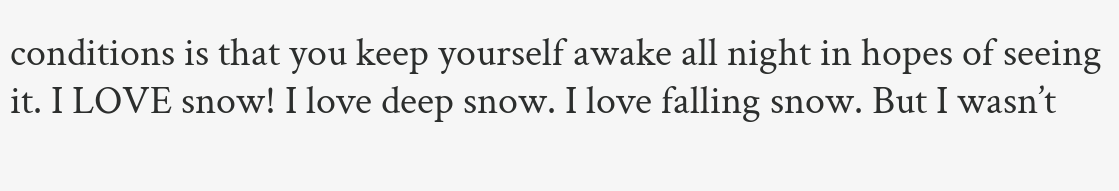conditions is that you keep yourself awake all night in hopes of seeing it. I LOVE snow! I love deep snow. I love falling snow. But I wasn’t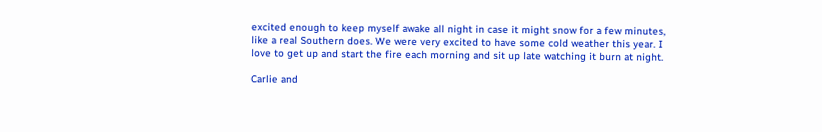excited enough to keep myself awake all night in case it might snow for a few minutes, like a real Southern does. We were very excited to have some cold weather this year. I love to get up and start the fire each morning and sit up late watching it burn at night.

Carlie and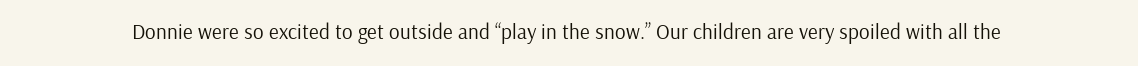Donnie were so excited to get outside and “play in the snow.” Our children are very spoiled with all the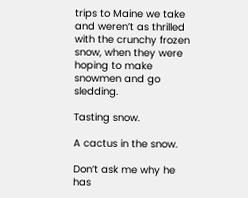trips to Maine we take and weren’t as thrilled with the crunchy frozen snow, when they were hoping to make snowmen and go sledding.

Tasting snow.

A cactus in the snow.

Don’t ask me why he has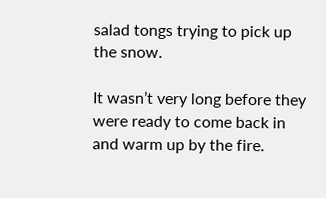salad tongs trying to pick up the snow.

It wasn’t very long before they were ready to come back in and warm up by the fire.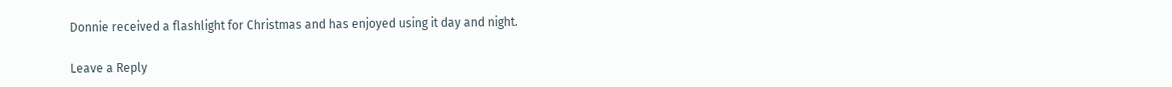Donnie received a flashlight for Christmas and has enjoyed using it day and night.

Leave a Reply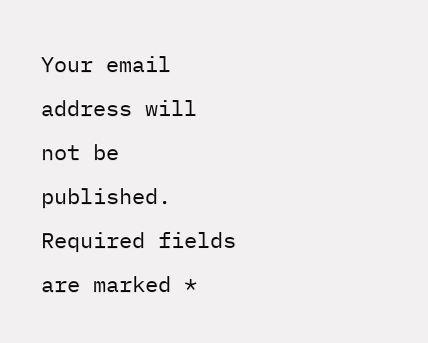Your email address will not be published. Required fields are marked *